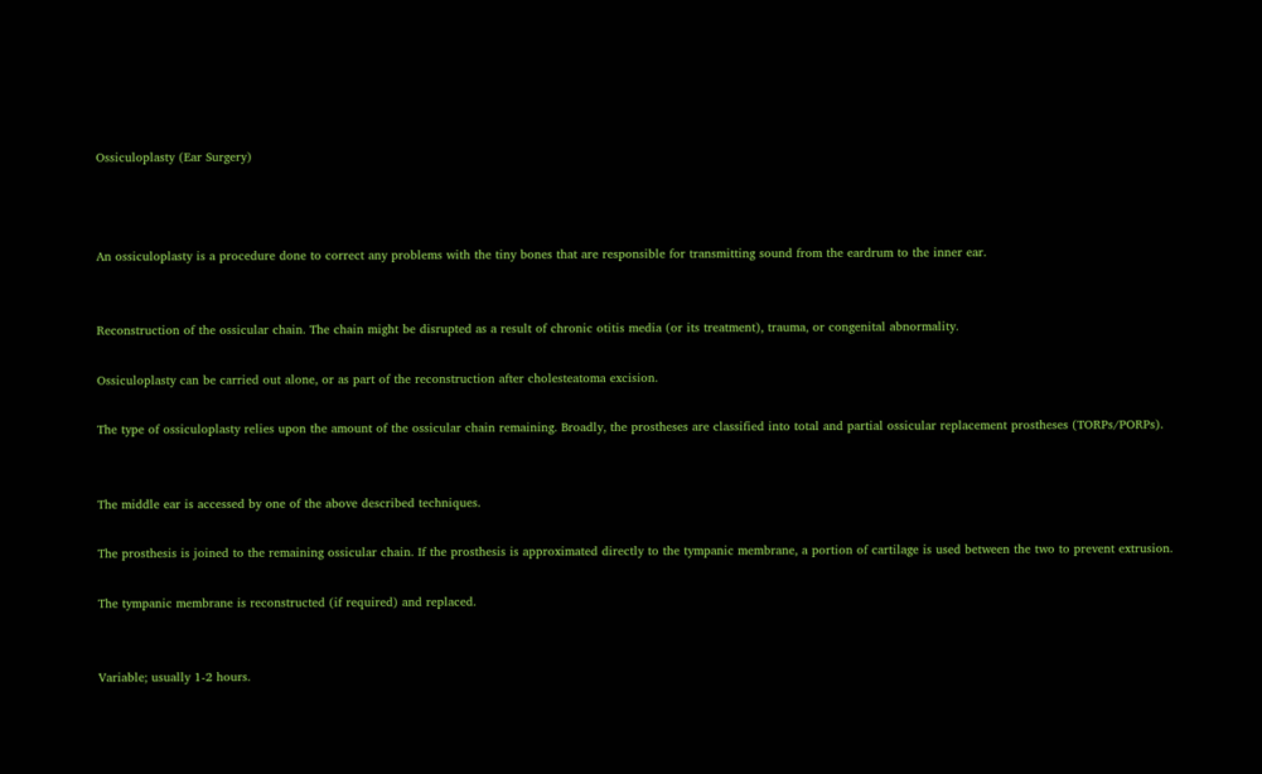Ossiculoplasty (Ear Surgery)



An ossiculoplasty is a procedure done to correct any problems with the tiny bones that are responsible for transmitting sound from the eardrum to the inner ear.


Reconstruction of the ossicular chain. The chain might be disrupted as a result of chronic otitis media (or its treatment), trauma, or congenital abnormality.

Ossiculoplasty can be carried out alone, or as part of the reconstruction after cholesteatoma excision.

The type of ossiculoplasty relies upon the amount of the ossicular chain remaining. Broadly, the prostheses are classified into total and partial ossicular replacement prostheses (TORPs/PORPs).


The middle ear is accessed by one of the above described techniques.

The prosthesis is joined to the remaining ossicular chain. If the prosthesis is approximated directly to the tympanic membrane, a portion of cartilage is used between the two to prevent extrusion.

The tympanic membrane is reconstructed (if required) and replaced.


Variable; usually 1-2 hours.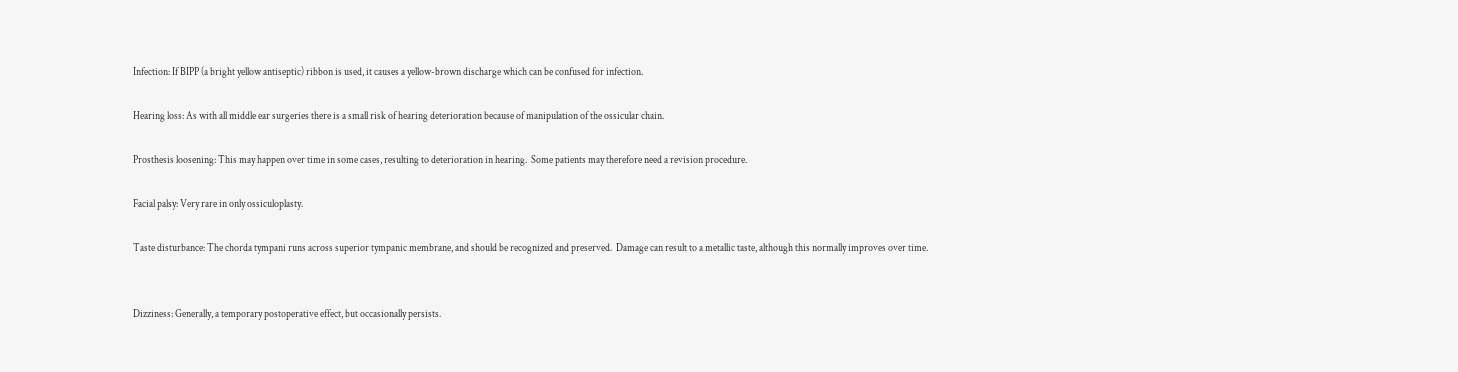Infection: If BIPP (a bright yellow antiseptic) ribbon is used, it causes a yellow-brown discharge which can be confused for infection.

Hearing loss: As with all middle ear surgeries there is a small risk of hearing deterioration because of manipulation of the ossicular chain.

Prosthesis loosening: This may happen over time in some cases, resulting to deterioration in hearing.  Some patients may therefore need a revision procedure.

Facial palsy: Very rare in only ossiculoplasty.

Taste disturbance: The chorda tympani runs across superior tympanic membrane, and should be recognized and preserved.  Damage can result to a metallic taste, although this normally improves over time.


Dizziness: Generally, a temporary postoperative effect, but occasionally persists.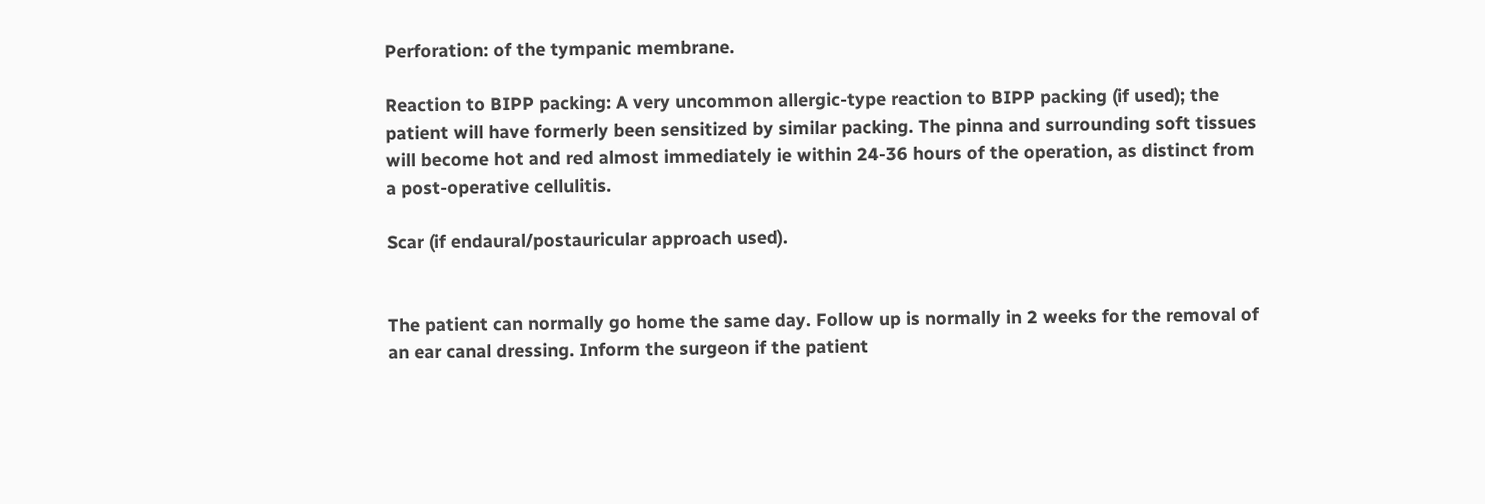Perforation: of the tympanic membrane.

Reaction to BIPP packing: A very uncommon allergic-type reaction to BIPP packing (if used); the patient will have formerly been sensitized by similar packing. The pinna and surrounding soft tissues will become hot and red almost immediately ie within 24-36 hours of the operation, as distinct from a post-operative cellulitis.

Scar (if endaural/postauricular approach used).


The patient can normally go home the same day. Follow up is normally in 2 weeks for the removal of an ear canal dressing. Inform the surgeon if the patient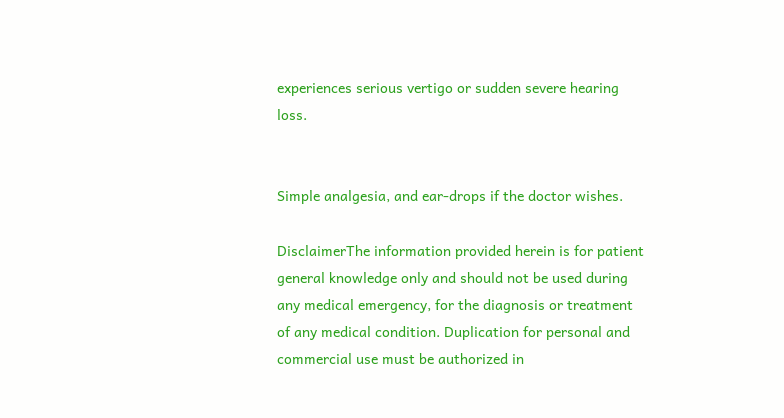experiences serious vertigo or sudden severe hearing loss.


Simple analgesia, and ear-drops if the doctor wishes.

DisclaimerThe information provided herein is for patient general knowledge only and should not be used during any medical emergency, for the diagnosis or treatment of any medical condition. Duplication for personal and commercial use must be authorized in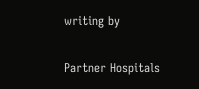writing by

Partner Hospitals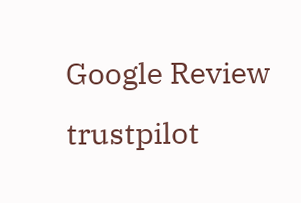Google Review trustpilot